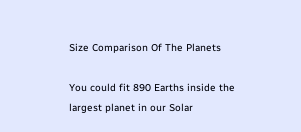Size Comparison Of The Planets

You could fit 890 Earths inside the largest planet in our Solar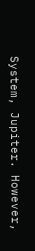System, Jupiter. However,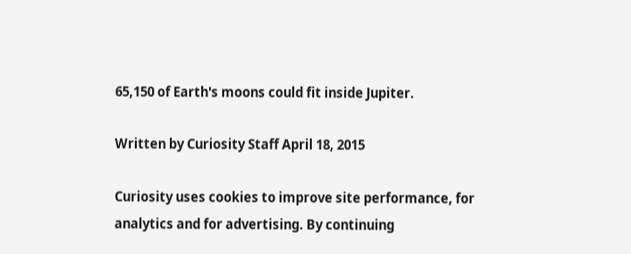65,150 of Earth's moons could fit inside Jupiter.

Written by Curiosity Staff April 18, 2015

Curiosity uses cookies to improve site performance, for analytics and for advertising. By continuing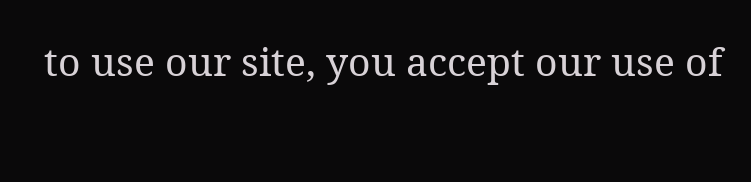to use our site, you accept our use of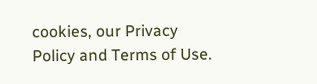cookies, our Privacy Policy and Terms of Use.